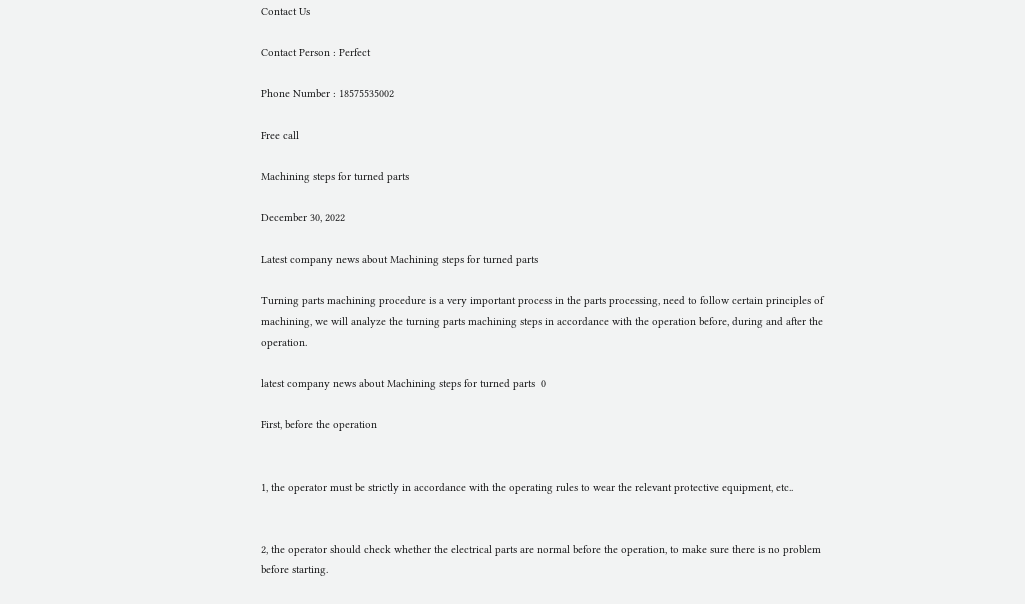Contact Us

Contact Person : Perfect

Phone Number : 18575535002

Free call

Machining steps for turned parts

December 30, 2022

Latest company news about Machining steps for turned parts

Turning parts machining procedure is a very important process in the parts processing, need to follow certain principles of machining, we will analyze the turning parts machining steps in accordance with the operation before, during and after the operation.

latest company news about Machining steps for turned parts  0

First, before the operation


1, the operator must be strictly in accordance with the operating rules to wear the relevant protective equipment, etc..


2, the operator should check whether the electrical parts are normal before the operation, to make sure there is no problem before starting.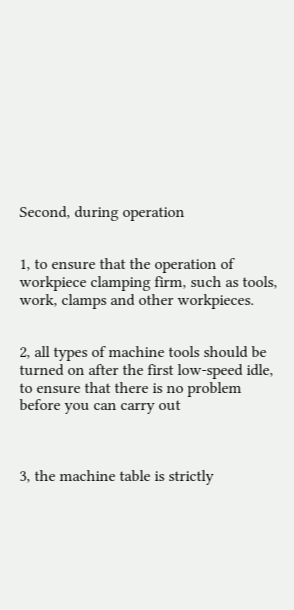Second, during operation


1, to ensure that the operation of workpiece clamping firm, such as tools, work, clamps and other workpieces.


2, all types of machine tools should be turned on after the first low-speed idle, to ensure that there is no problem before you can carry out



3, the machine table is strictly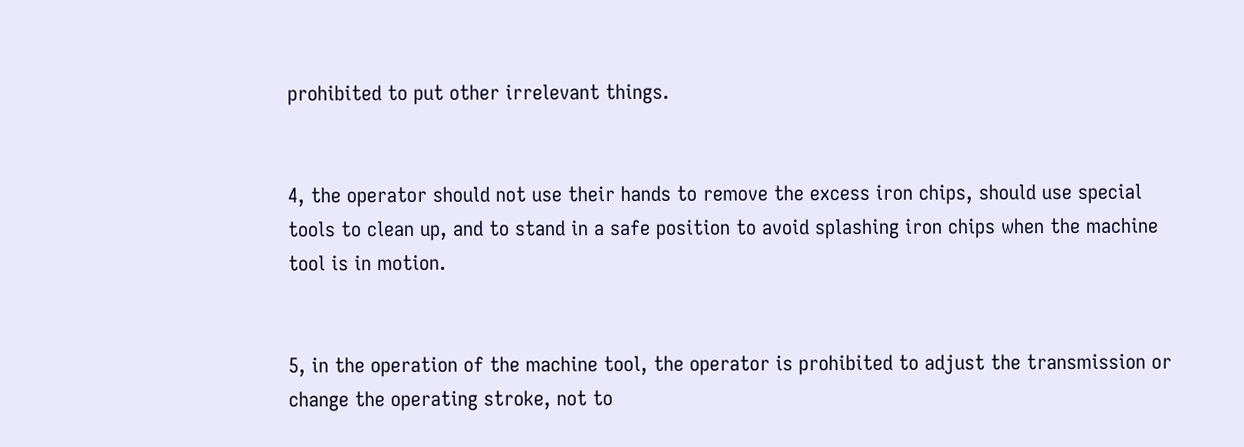prohibited to put other irrelevant things.


4, the operator should not use their hands to remove the excess iron chips, should use special tools to clean up, and to stand in a safe position to avoid splashing iron chips when the machine tool is in motion.


5, in the operation of the machine tool, the operator is prohibited to adjust the transmission or change the operating stroke, not to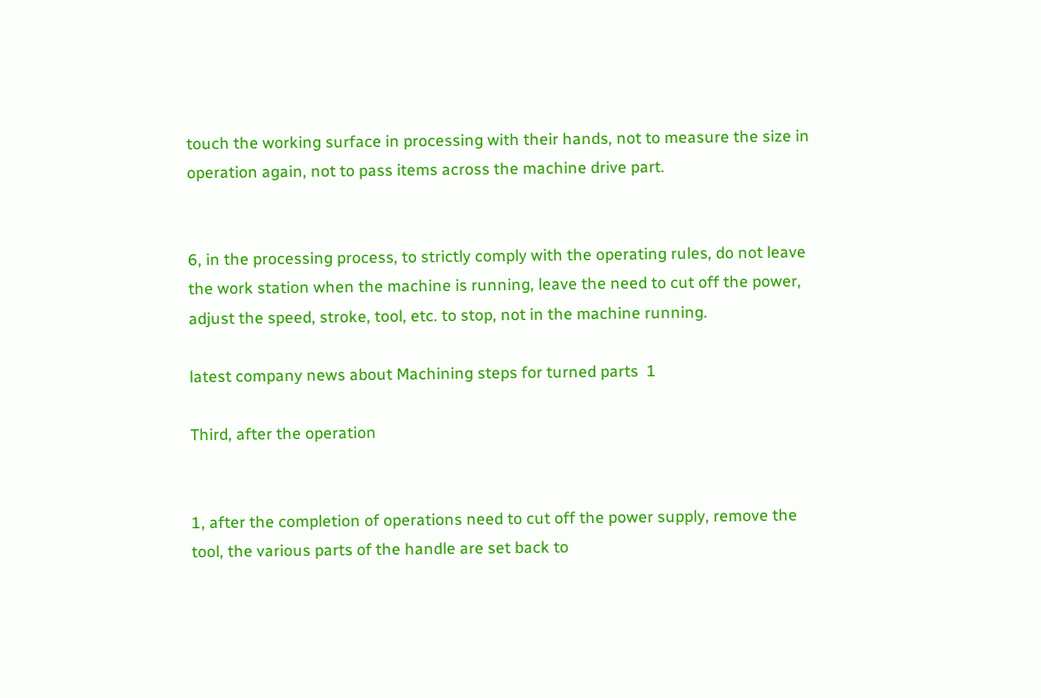touch the working surface in processing with their hands, not to measure the size in operation again, not to pass items across the machine drive part.


6, in the processing process, to strictly comply with the operating rules, do not leave the work station when the machine is running, leave the need to cut off the power, adjust the speed, stroke, tool, etc. to stop, not in the machine running.

latest company news about Machining steps for turned parts  1

Third, after the operation


1, after the completion of operations need to cut off the power supply, remove the tool, the various parts of the handle are set back to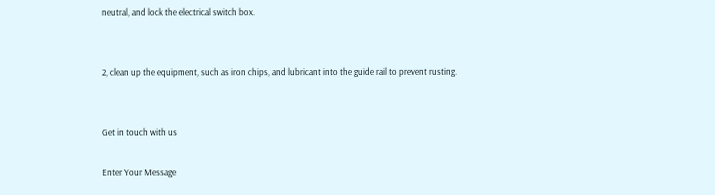neutral, and lock the electrical switch box.


2, clean up the equipment, such as iron chips, and lubricant into the guide rail to prevent rusting.


Get in touch with us

Enter Your Message